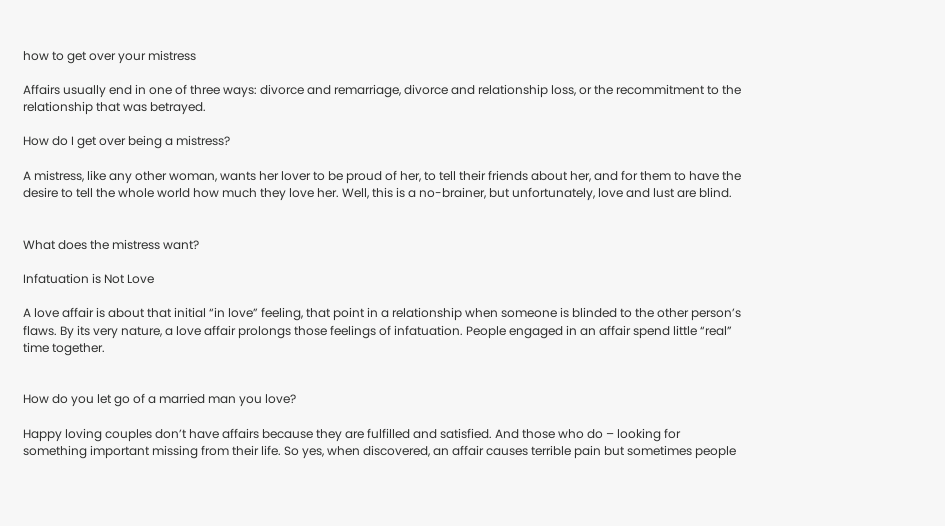how to get over your mistress

Affairs usually end in one of three ways: divorce and remarriage, divorce and relationship loss, or the recommitment to the relationship that was betrayed.

How do I get over being a mistress?

A mistress, like any other woman, wants her lover to be proud of her, to tell their friends about her, and for them to have the desire to tell the whole world how much they love her. Well, this is a no-brainer, but unfortunately, love and lust are blind.


What does the mistress want?

Infatuation is Not Love

A love affair is about that initial “in love” feeling, that point in a relationship when someone is blinded to the other person’s flaws. By its very nature, a love affair prolongs those feelings of infatuation. People engaged in an affair spend little “real” time together.


How do you let go of a married man you love?

Happy loving couples don’t have affairs because they are fulfilled and satisfied. And those who do – looking for something important missing from their life. So yes, when discovered, an affair causes terrible pain but sometimes people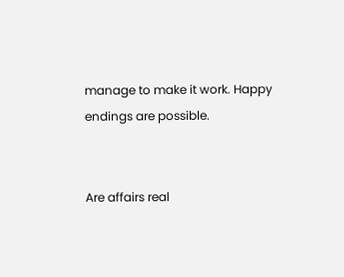manage to make it work. Happy endings are possible.


Are affairs real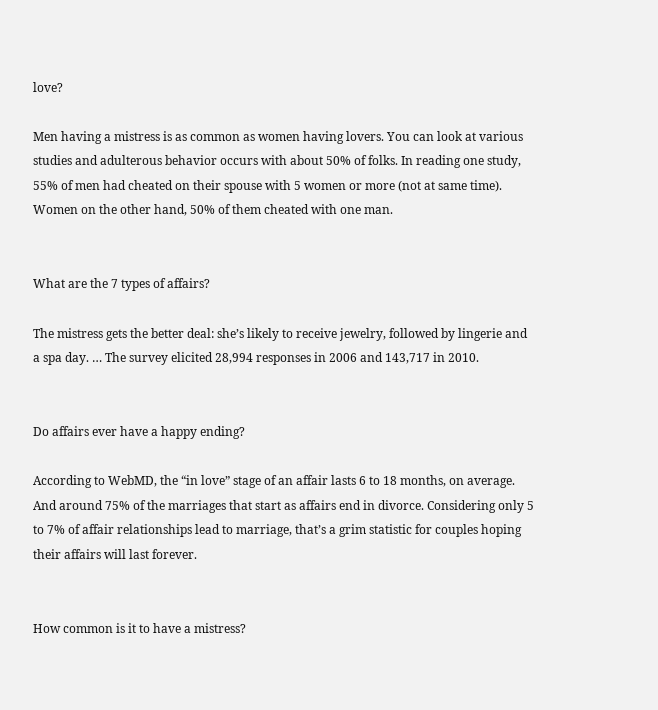love?

Men having a mistress is as common as women having lovers. You can look at various studies and adulterous behavior occurs with about 50% of folks. In reading one study, 55% of men had cheated on their spouse with 5 women or more (not at same time). Women on the other hand, 50% of them cheated with one man.


What are the 7 types of affairs?

The mistress gets the better deal: she’s likely to receive jewelry, followed by lingerie and a spa day. … The survey elicited 28,994 responses in 2006 and 143,717 in 2010.


Do affairs ever have a happy ending?

According to WebMD, the “in love” stage of an affair lasts 6 to 18 months, on average. And around 75% of the marriages that start as affairs end in divorce. Considering only 5 to 7% of affair relationships lead to marriage, that’s a grim statistic for couples hoping their affairs will last forever.


How common is it to have a mistress?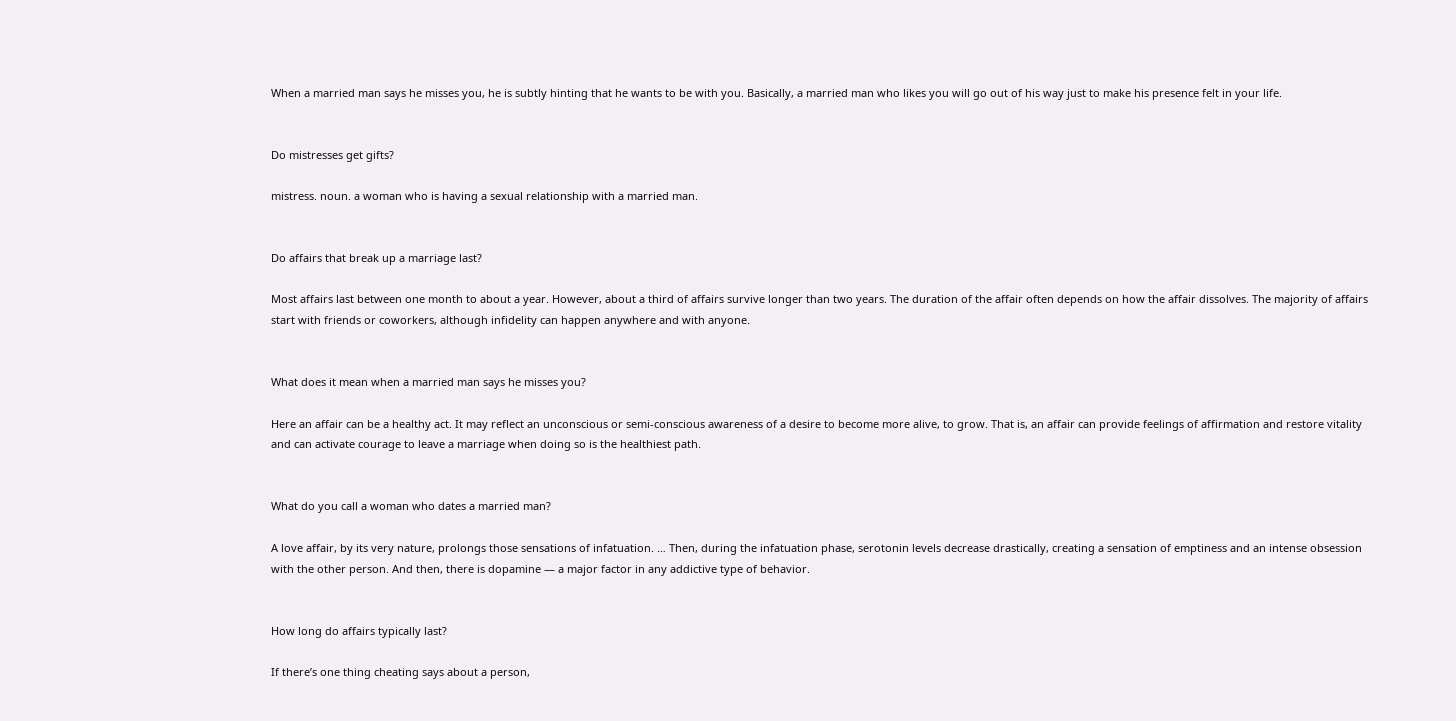When a married man says he misses you, he is subtly hinting that he wants to be with you. Basically, a married man who likes you will go out of his way just to make his presence felt in your life.


Do mistresses get gifts?

mistress. noun. a woman who is having a sexual relationship with a married man.


Do affairs that break up a marriage last?

Most affairs last between one month to about a year. However, about a third of affairs survive longer than two years. The duration of the affair often depends on how the affair dissolves. The majority of affairs start with friends or coworkers, although infidelity can happen anywhere and with anyone.


What does it mean when a married man says he misses you?

Here an affair can be a healthy act. It may reflect an unconscious or semi-conscious awareness of a desire to become more alive, to grow. That is, an affair can provide feelings of affirmation and restore vitality and can activate courage to leave a marriage when doing so is the healthiest path.


What do you call a woman who dates a married man?

A love affair, by its very nature, prolongs those sensations of infatuation. … Then, during the infatuation phase, serotonin levels decrease drastically, creating a sensation of emptiness and an intense obsession with the other person. And then, there is dopamine — a major factor in any addictive type of behavior.


How long do affairs typically last?

If there’s one thing cheating says about a person,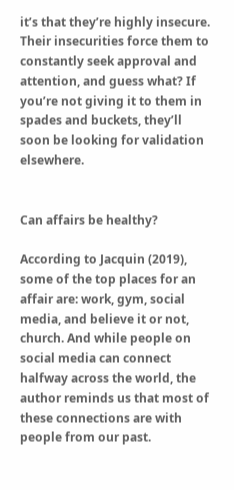it’s that they’re highly insecure. Their insecurities force them to constantly seek approval and attention, and guess what? If you’re not giving it to them in spades and buckets, they’ll soon be looking for validation elsewhere.


Can affairs be healthy?

According to Jacquin (2019), some of the top places for an affair are: work, gym, social media, and believe it or not, church. And while people on social media can connect halfway across the world, the author reminds us that most of these connections are with people from our past.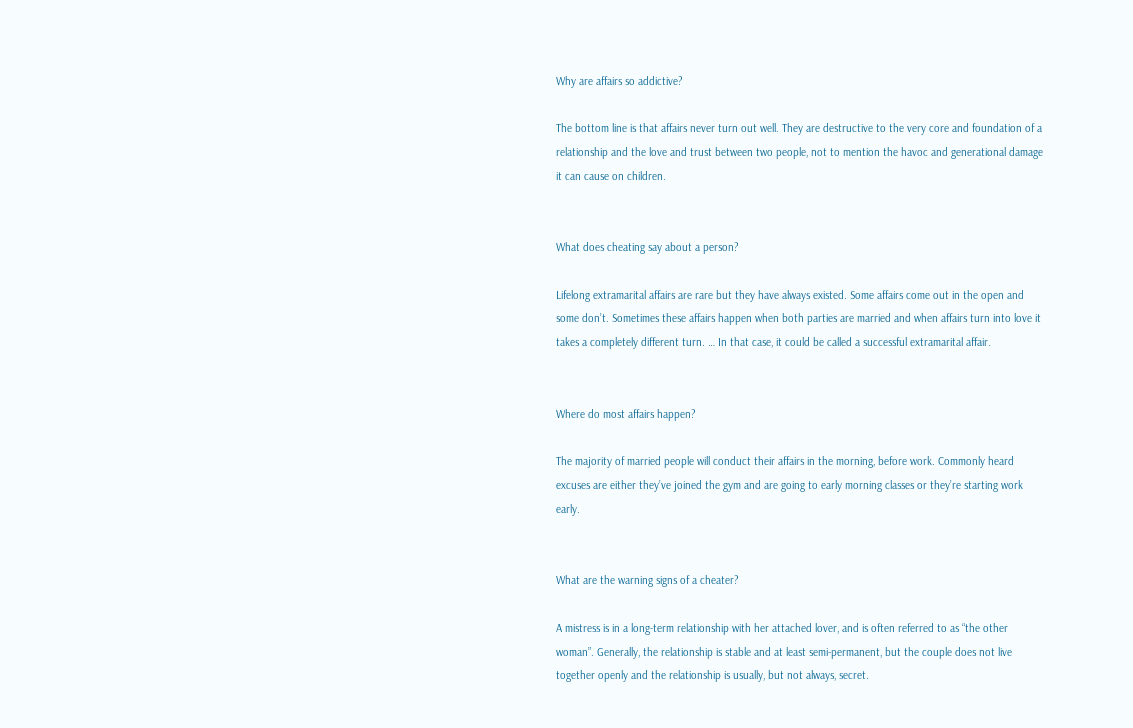Why are affairs so addictive?

The bottom line is that affairs never turn out well. They are destructive to the very core and foundation of a relationship and the love and trust between two people, not to mention the havoc and generational damage it can cause on children.


What does cheating say about a person?

Lifelong extramarital affairs are rare but they have always existed. Some affairs come out in the open and some don’t. Sometimes these affairs happen when both parties are married and when affairs turn into love it takes a completely different turn. … In that case, it could be called a successful extramarital affair.


Where do most affairs happen?

The majority of married people will conduct their affairs in the morning, before work. Commonly heard excuses are either they’ve joined the gym and are going to early morning classes or they’re starting work early.


What are the warning signs of a cheater?

A mistress is in a long-term relationship with her attached lover, and is often referred to as “the other woman”. Generally, the relationship is stable and at least semi-permanent, but the couple does not live together openly and the relationship is usually, but not always, secret.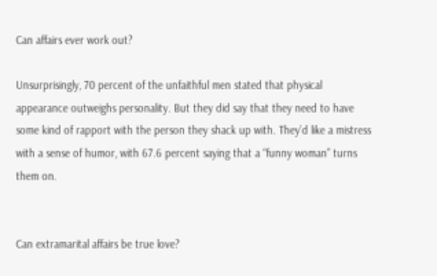Can affairs ever work out?

Unsurprisingly, 70 percent of the unfaithful men stated that physical appearance outweighs personality. But they did say that they need to have some kind of rapport with the person they shack up with. They’d like a mistress with a sense of humor, with 67.6 percent saying that a “funny woman” turns them on.


Can extramarital affairs be true love?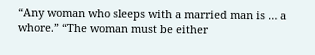“Any woman who sleeps with a married man is … a whore.” “The woman must be either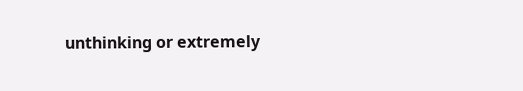unthinking or extremely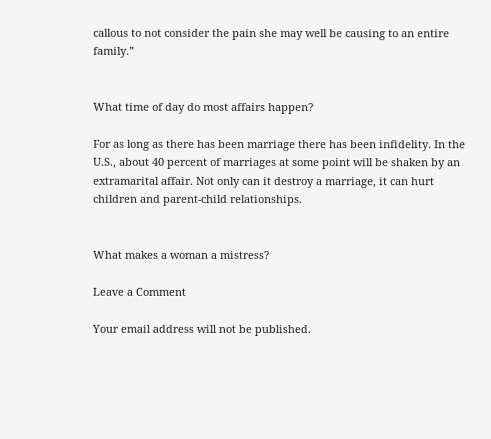callous to not consider the pain she may well be causing to an entire family.”


What time of day do most affairs happen?

For as long as there has been marriage there has been infidelity. In the U.S., about 40 percent of marriages at some point will be shaken by an extramarital affair. Not only can it destroy a marriage, it can hurt children and parent-child relationships.


What makes a woman a mistress?

Leave a Comment

Your email address will not be published.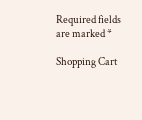Required fields are marked *

Shopping Cart